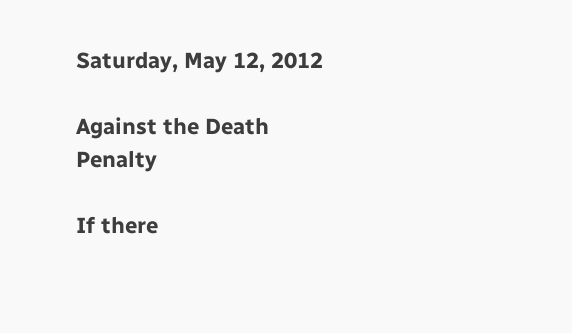Saturday, May 12, 2012

Against the Death Penalty

If there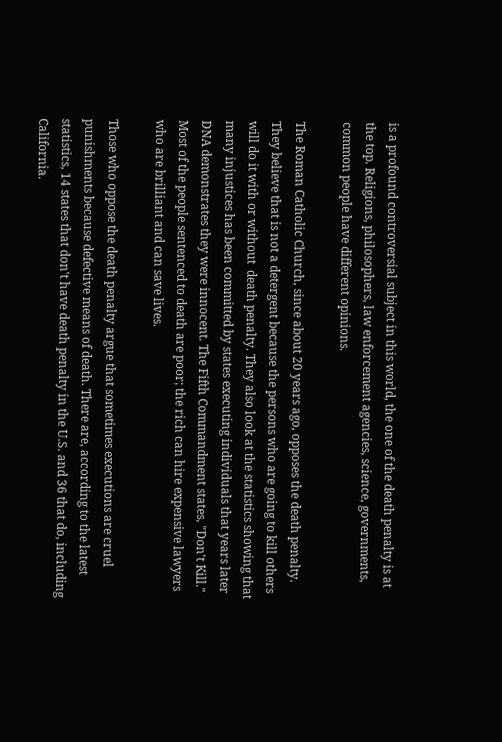is a profound controversial subject in this world, the one of the death penalty is at the top. Religions, philosophers, law enforcement agencies, science, governments, common people have different opinions.

The Roman Catholic Church, since about 20 years ago, opposes the death penalty. They believe that is not a detergent because the persons who are going to kill others will do it with or without  death penalty. They also look at the statistics showing that many injustices has been committed by states executing individuals that years later DNA demonstrates they were innocent. The Fifth Commandment states, "Don't Kill." Most of the people sentenced to death are poor; the rich can hire expensive lawyers who are brilliant and can save lives.

Those who oppose the death penalty argue that sometimes executions are cruel punishments because defective means of death. There are, according to the latest statistics, 14 states that don't have death penalty in the U.S. and 36 that do, including California.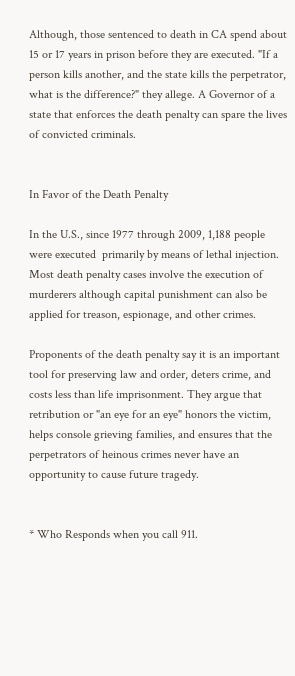Although, those sentenced to death in CA spend about 15 or 17 years in prison before they are executed. "If a person kills another, and the state kills the perpetrator, what is the difference?" they allege. A Governor of a state that enforces the death penalty can spare the lives of convicted criminals.


In Favor of the Death Penalty

In the U.S., since 1977 through 2009, 1,188 people were executed  primarily by means of lethal injection. Most death penalty cases involve the execution of murderers although capital punishment can also be applied for treason, espionage, and other crimes.

Proponents of the death penalty say it is an important tool for preserving law and order, deters crime, and costs less than life imprisonment. They argue that retribution or "an eye for an eye" honors the victim, helps console grieving families, and ensures that the perpetrators of heinous crimes never have an opportunity to cause future tragedy.


* Who Responds when you call 911.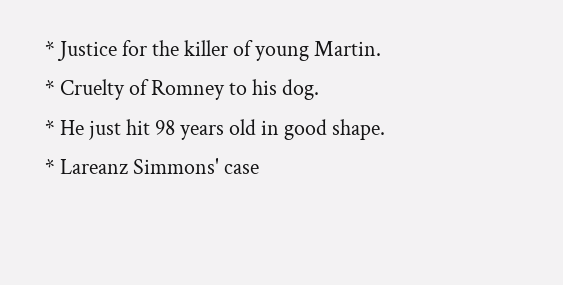* Justice for the killer of young Martin.
* Cruelty of Romney to his dog.
* He just hit 98 years old in good shape.
* Lareanz Simmons' case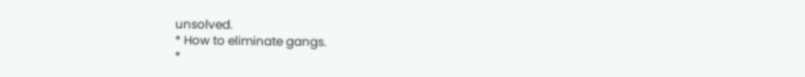unsolved.
* How to eliminate gangs.
*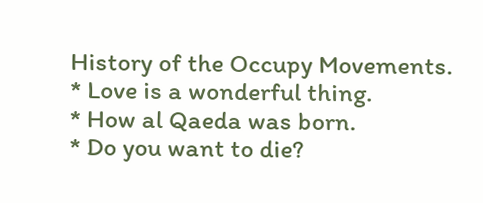History of the Occupy Movements.
* Love is a wonderful thing.
* How al Qaeda was born.
* Do you want to die?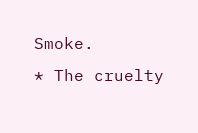Smoke.
* The cruelty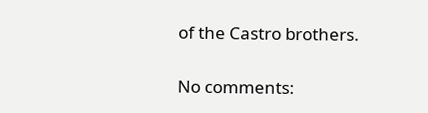of the Castro brothers.

No comments: